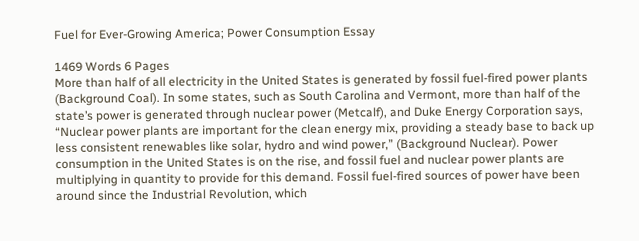Fuel for Ever-Growing America; Power Consumption Essay

1469 Words 6 Pages
More than half of all electricity in the United States is generated by fossil fuel-fired power plants (Background Coal). In some states, such as South Carolina and Vermont, more than half of the state’s power is generated through nuclear power (Metcalf), and Duke Energy Corporation says, “Nuclear power plants are important for the clean energy mix, providing a steady base to back up less consistent renewables like solar, hydro and wind power,” (Background Nuclear). Power consumption in the United States is on the rise, and fossil fuel and nuclear power plants are multiplying in quantity to provide for this demand. Fossil fuel-fired sources of power have been around since the Industrial Revolution, which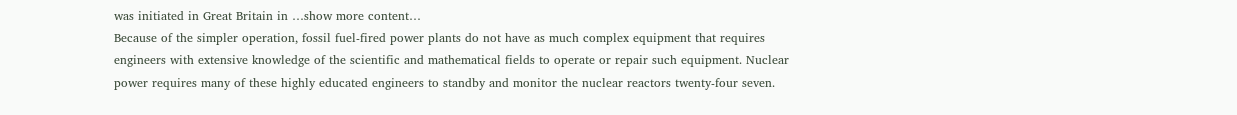was initiated in Great Britain in …show more content…
Because of the simpler operation, fossil fuel-fired power plants do not have as much complex equipment that requires engineers with extensive knowledge of the scientific and mathematical fields to operate or repair such equipment. Nuclear power requires many of these highly educated engineers to standby and monitor the nuclear reactors twenty-four seven.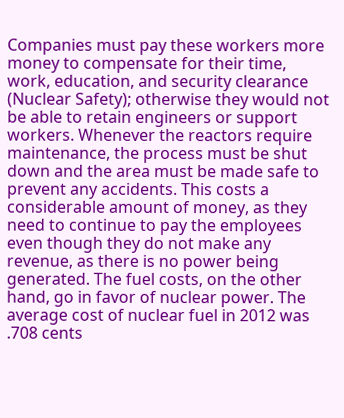Companies must pay these workers more money to compensate for their time, work, education, and security clearance (Nuclear Safety); otherwise they would not be able to retain engineers or support workers. Whenever the reactors require maintenance, the process must be shut down and the area must be made safe to prevent any accidents. This costs a considerable amount of money, as they need to continue to pay the employees even though they do not make any revenue, as there is no power being generated. The fuel costs, on the other hand, go in favor of nuclear power. The average cost of nuclear fuel in 2012 was .708 cents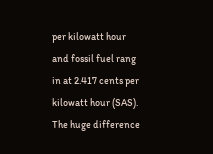per kilowatt hour and fossil fuel rang in at 2.417 cents per kilowatt hour (SAS). The huge difference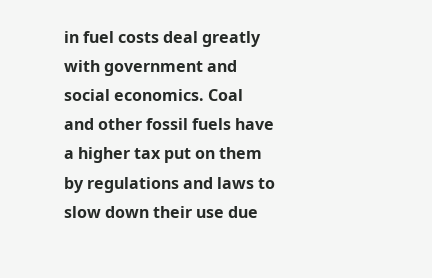in fuel costs deal greatly with government and social economics. Coal and other fossil fuels have a higher tax put on them by regulations and laws to slow down their use due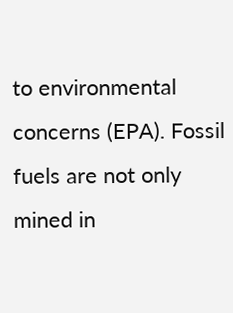to environmental concerns (EPA). Fossil fuels are not only mined in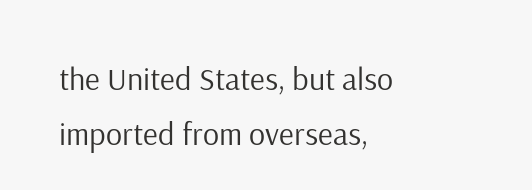the United States, but also imported from overseas,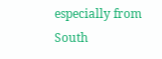especially from South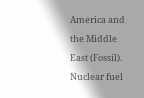America and the Middle East (Fossil). Nuclear fuel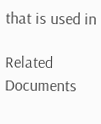that is used in

Related Documents